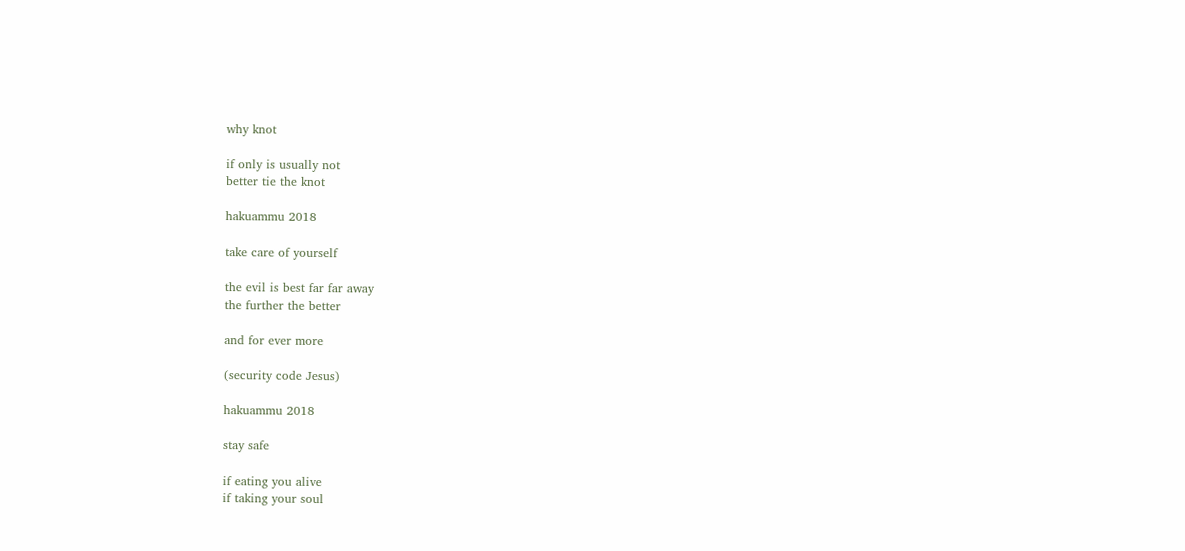why knot

if only is usually not
better tie the knot

hakuammu 2018

take care of yourself

the evil is best far far away
the further the better

and for ever more

(security code Jesus)

hakuammu 2018

stay safe

if eating you alive
if taking your soul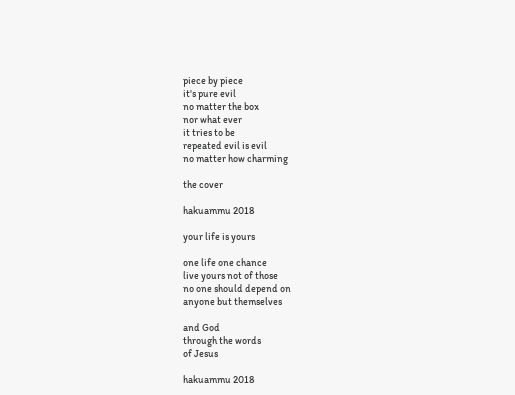piece by piece
it's pure evil
no matter the box
nor what ever
it tries to be
repeated evil is evil
no matter how charming

the cover

hakuammu 2018

your life is yours

one life one chance
live yours not of those
no one should depend on
anyone but themselves

and God
through the words
of Jesus

hakuammu 2018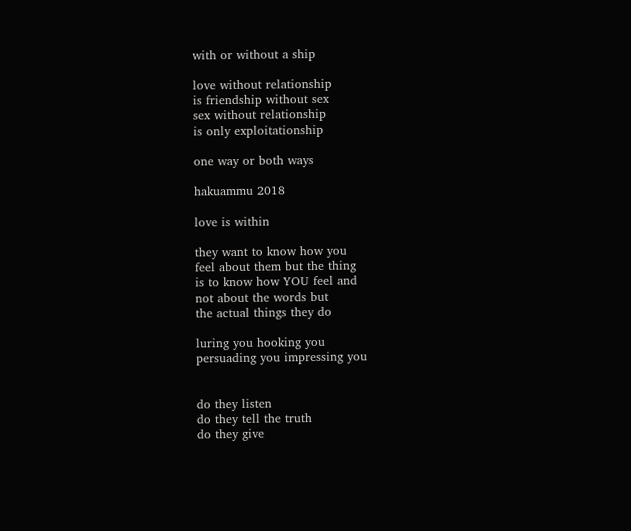with or without a ship

love without relationship
is friendship without sex
sex without relationship
is only exploitationship

one way or both ways

hakuammu 2018

love is within

they want to know how you
feel about them but the thing
is to know how YOU feel and
not about the words but
the actual things they do

luring you hooking you
persuading you impressing you


do they listen
do they tell the truth
do they give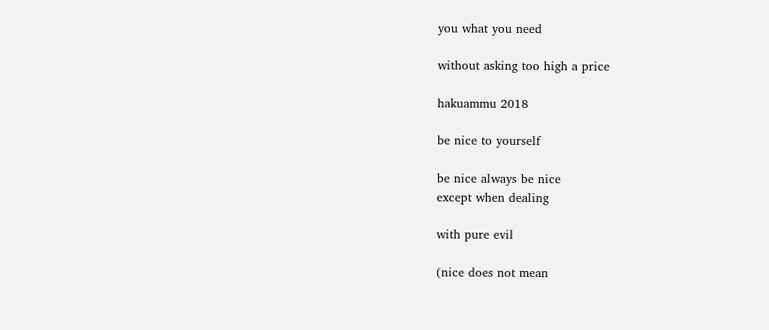you what you need

without asking too high a price

hakuammu 2018

be nice to yourself

be nice always be nice
except when dealing

with pure evil

(nice does not mean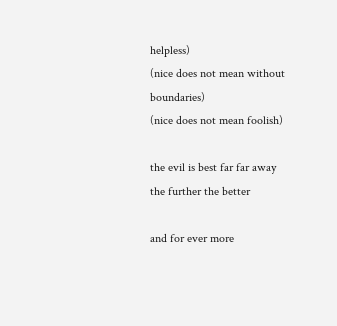helpless)
(nice does not mean without boundaries)
(nice does not mean foolish)

the evil is best far far away
the further the better

and for ever more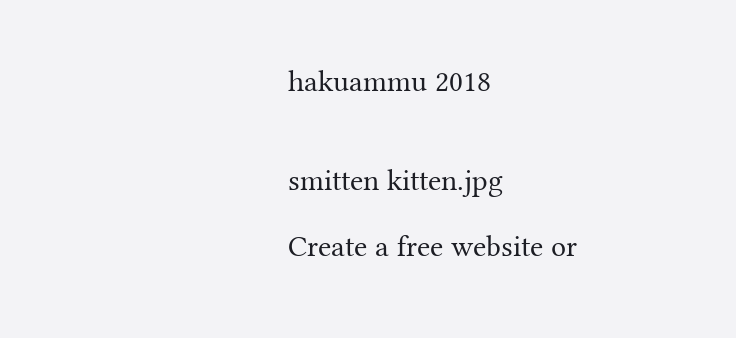hakuammu 2018


smitten kitten.jpg

Create a free website or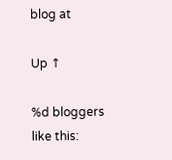blog at

Up ↑

%d bloggers like this: